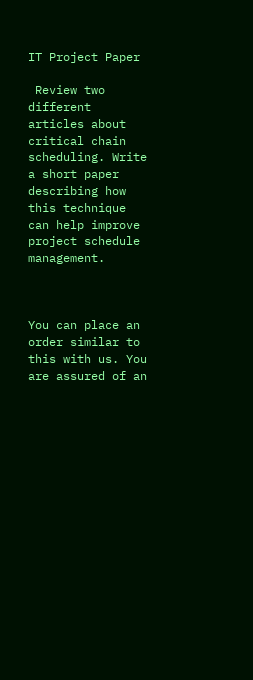IT Project Paper

 Review two different articles about critical chain scheduling. Write a short paper describing how this technique can help improve project schedule management.



You can place an order similar to this with us. You are assured of an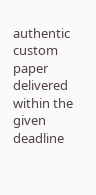authentic custom paper delivered within the given deadline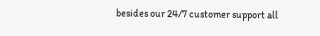besides our 24/7 customer support all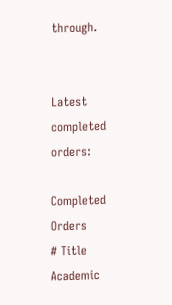through.


Latest completed orders:

Completed Orders
# Title Academic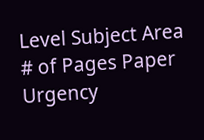Level Subject Area # of Pages Paper Urgency